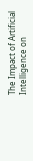The Impact of Artificial Intelligence on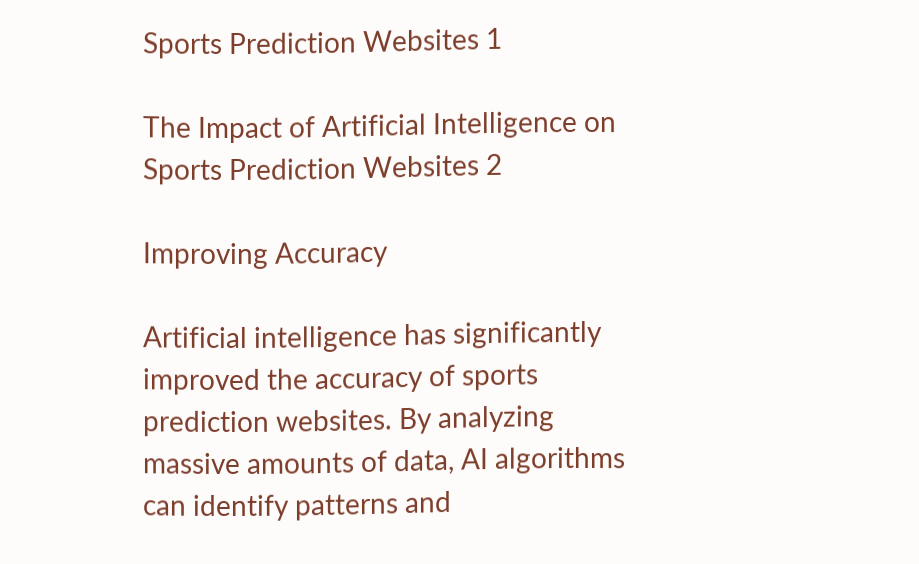Sports Prediction Websites 1

The Impact of Artificial Intelligence on Sports Prediction Websites 2

Improving Accuracy

Artificial intelligence has significantly improved the accuracy of sports prediction websites. By analyzing massive amounts of data, AI algorithms can identify patterns and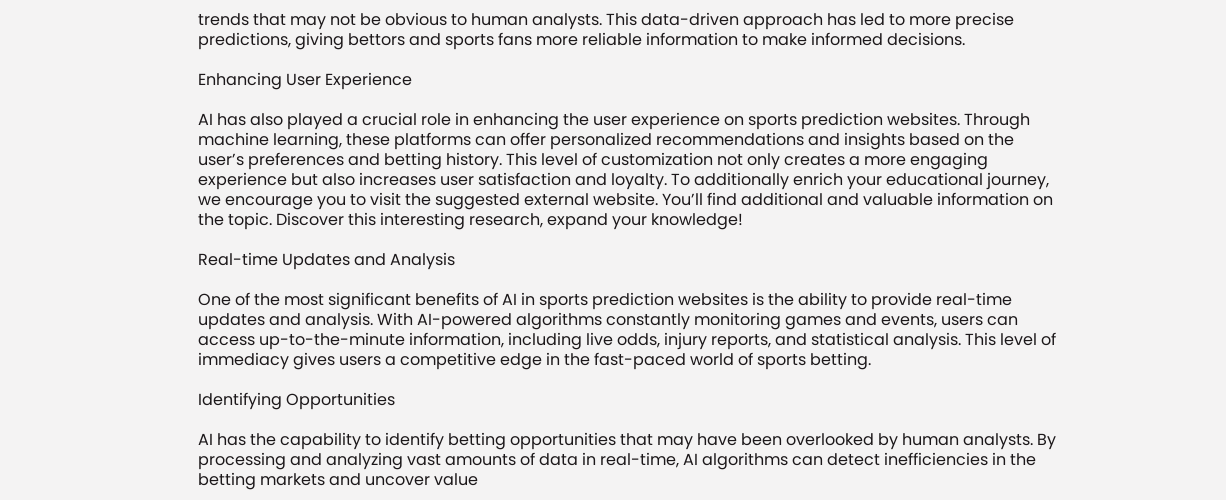trends that may not be obvious to human analysts. This data-driven approach has led to more precise predictions, giving bettors and sports fans more reliable information to make informed decisions.

Enhancing User Experience

AI has also played a crucial role in enhancing the user experience on sports prediction websites. Through machine learning, these platforms can offer personalized recommendations and insights based on the user’s preferences and betting history. This level of customization not only creates a more engaging experience but also increases user satisfaction and loyalty. To additionally enrich your educational journey, we encourage you to visit the suggested external website. You’ll find additional and valuable information on the topic. Discover this interesting research, expand your knowledge!

Real-time Updates and Analysis

One of the most significant benefits of AI in sports prediction websites is the ability to provide real-time updates and analysis. With AI-powered algorithms constantly monitoring games and events, users can access up-to-the-minute information, including live odds, injury reports, and statistical analysis. This level of immediacy gives users a competitive edge in the fast-paced world of sports betting.

Identifying Opportunities

AI has the capability to identify betting opportunities that may have been overlooked by human analysts. By processing and analyzing vast amounts of data in real-time, AI algorithms can detect inefficiencies in the betting markets and uncover value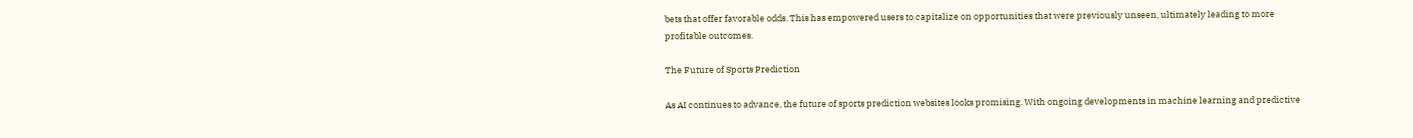bets that offer favorable odds. This has empowered users to capitalize on opportunities that were previously unseen, ultimately leading to more profitable outcomes.

The Future of Sports Prediction

As AI continues to advance, the future of sports prediction websites looks promising. With ongoing developments in machine learning and predictive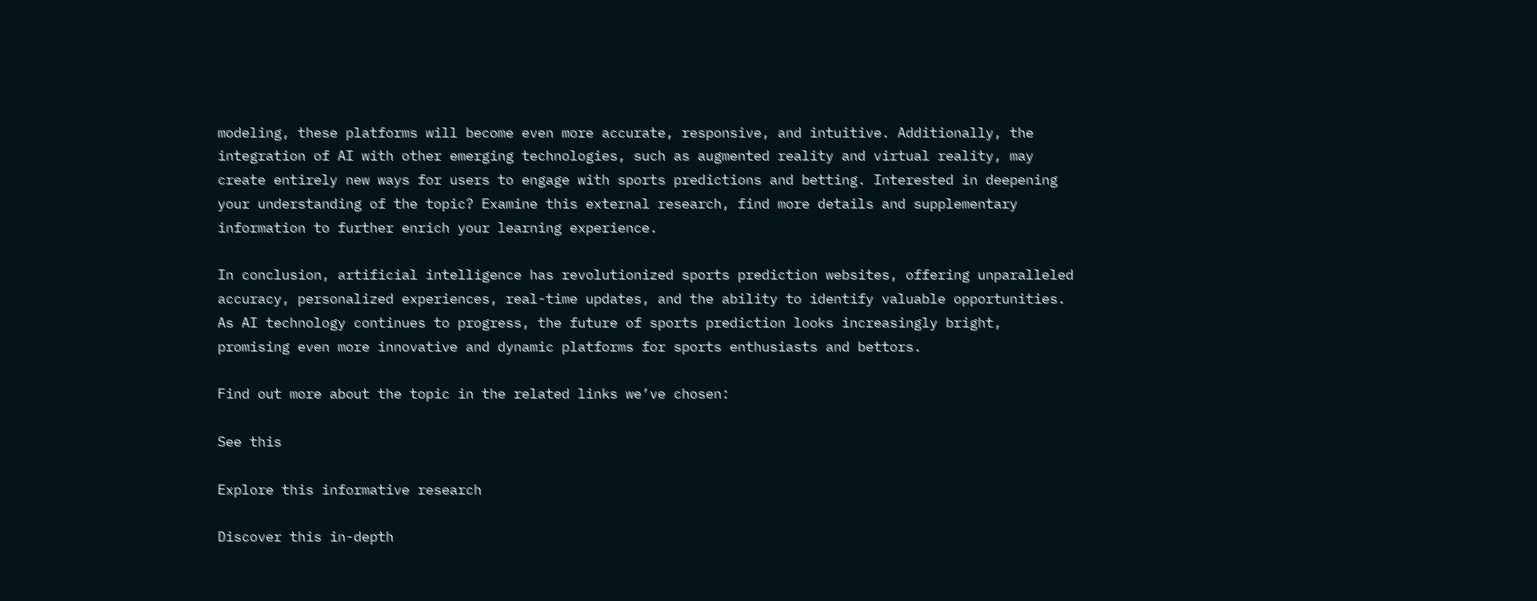modeling, these platforms will become even more accurate, responsive, and intuitive. Additionally, the integration of AI with other emerging technologies, such as augmented reality and virtual reality, may create entirely new ways for users to engage with sports predictions and betting. Interested in deepening your understanding of the topic? Examine this external research, find more details and supplementary information to further enrich your learning experience.

In conclusion, artificial intelligence has revolutionized sports prediction websites, offering unparalleled accuracy, personalized experiences, real-time updates, and the ability to identify valuable opportunities. As AI technology continues to progress, the future of sports prediction looks increasingly bright, promising even more innovative and dynamic platforms for sports enthusiasts and bettors.

Find out more about the topic in the related links we’ve chosen:

See this

Explore this informative research

Discover this in-depth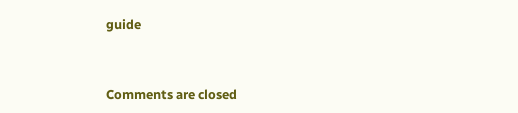guide



Comments are closed